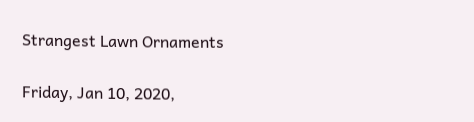Strangest Lawn Ornaments

Friday, Jan 10, 2020,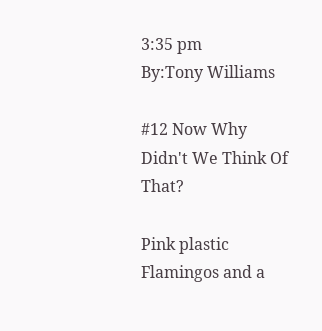3:35 pm
By:Tony Williams

#12 Now Why Didn't We Think Of That?

Pink plastic Flamingos and a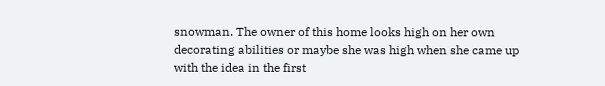snowman. The owner of this home looks high on her own decorating abilities or maybe she was high when she came up with the idea in the first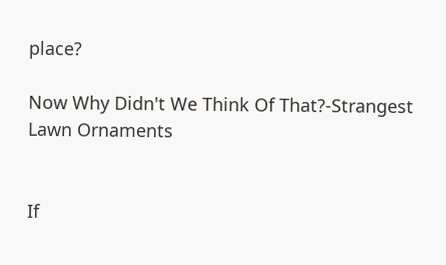place?

Now Why Didn't We Think Of That?-Strangest Lawn Ornaments


If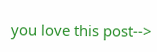you love this post-->